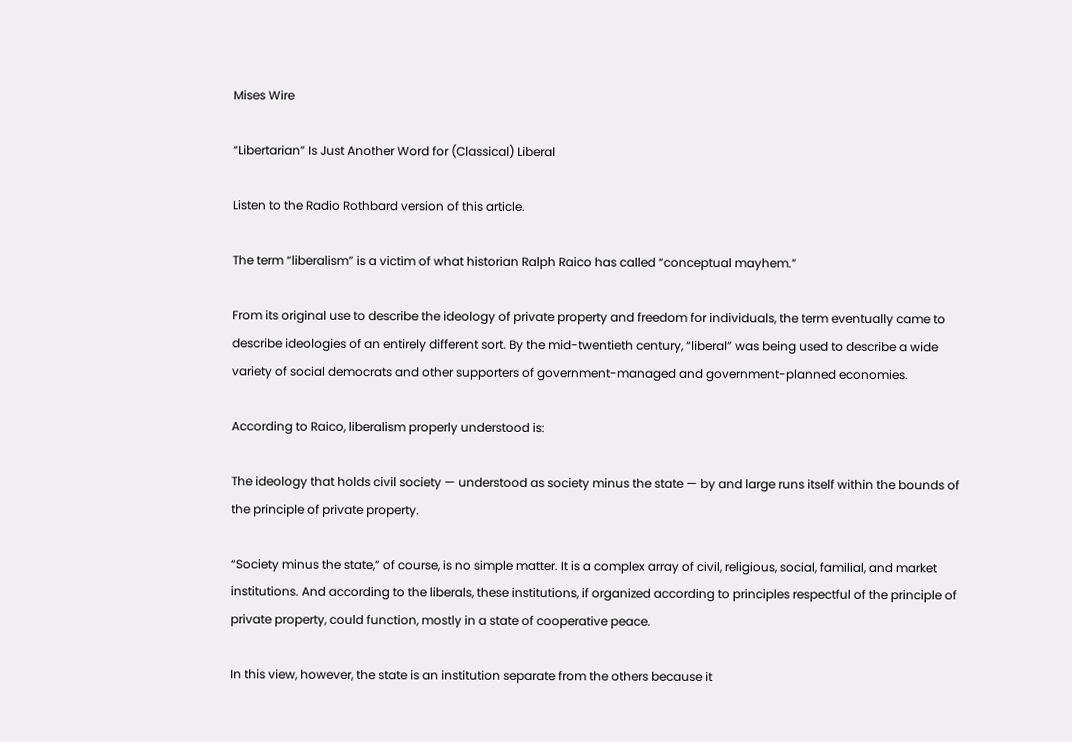Mises Wire

“Libertarian” Is Just Another Word for (Classical) Liberal

Listen to the Radio Rothbard version of this article.

The term “liberalism” is a victim of what historian Ralph Raico has called “conceptual mayhem.”

From its original use to describe the ideology of private property and freedom for individuals, the term eventually came to describe ideologies of an entirely different sort. By the mid-twentieth century, “liberal” was being used to describe a wide variety of social democrats and other supporters of government-managed and government-planned economies.

According to Raico, liberalism properly understood is:

The ideology that holds civil society — understood as society minus the state — by and large runs itself within the bounds of the principle of private property.

“Society minus the state,” of course, is no simple matter. It is a complex array of civil, religious, social, familial, and market institutions. And according to the liberals, these institutions, if organized according to principles respectful of the principle of private property, could function, mostly in a state of cooperative peace.

In this view, however, the state is an institution separate from the others because it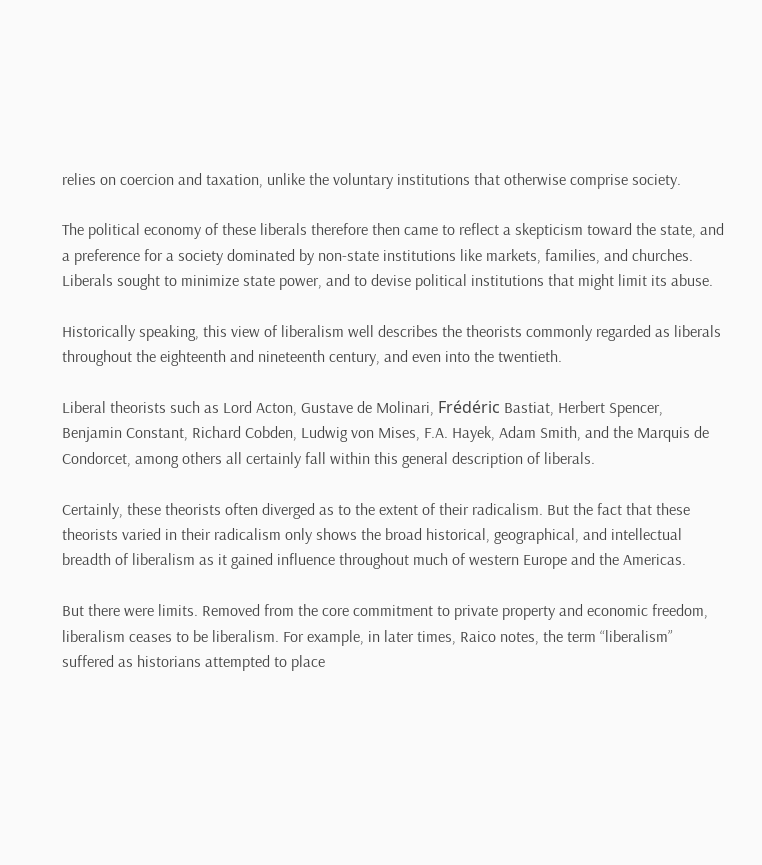relies on coercion and taxation, unlike the voluntary institutions that otherwise comprise society.

The political economy of these liberals therefore then came to reflect a skepticism toward the state, and a preference for a society dominated by non-state institutions like markets, families, and churches. Liberals sought to minimize state power, and to devise political institutions that might limit its abuse.

Historically speaking, this view of liberalism well describes the theorists commonly regarded as liberals throughout the eighteenth and nineteenth century, and even into the twentieth.

Liberal theorists such as Lord Acton, Gustave de Molinari, Frédéric Bastiat, Herbert Spencer, Benjamin Constant, Richard Cobden, Ludwig von Mises, F.A. Hayek, Adam Smith, and the Marquis de Condorcet, among others all certainly fall within this general description of liberals.

Certainly, these theorists often diverged as to the extent of their radicalism. But the fact that these theorists varied in their radicalism only shows the broad historical, geographical, and intellectual breadth of liberalism as it gained influence throughout much of western Europe and the Americas.

But there were limits. Removed from the core commitment to private property and economic freedom, liberalism ceases to be liberalism. For example, in later times, Raico notes, the term “liberalism” suffered as historians attempted to place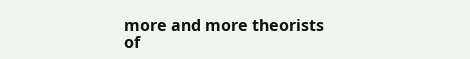more and more theorists of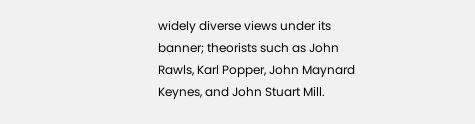widely diverse views under its banner; theorists such as John Rawls, Karl Popper, John Maynard Keynes, and John Stuart Mill.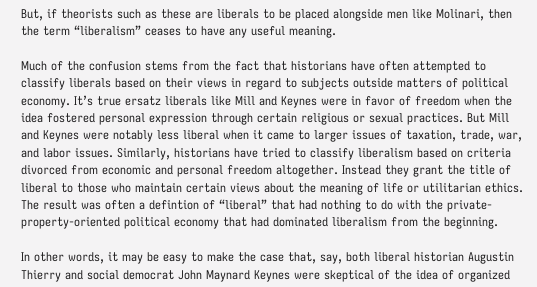But, if theorists such as these are liberals to be placed alongside men like Molinari, then the term “liberalism” ceases to have any useful meaning.

Much of the confusion stems from the fact that historians have often attempted to classify liberals based on their views in regard to subjects outside matters of political economy. It’s true ersatz liberals like Mill and Keynes were in favor of freedom when the idea fostered personal expression through certain religious or sexual practices. But Mill and Keynes were notably less liberal when it came to larger issues of taxation, trade, war, and labor issues. Similarly, historians have tried to classify liberalism based on criteria divorced from economic and personal freedom altogether. Instead they grant the title of liberal to those who maintain certain views about the meaning of life or utilitarian ethics. The result was often a defintion of “liberal” that had nothing to do with the private-property-oriented political economy that had dominated liberalism from the beginning.

In other words, it may be easy to make the case that, say, both liberal historian Augustin Thierry and social democrat John Maynard Keynes were skeptical of the idea of organized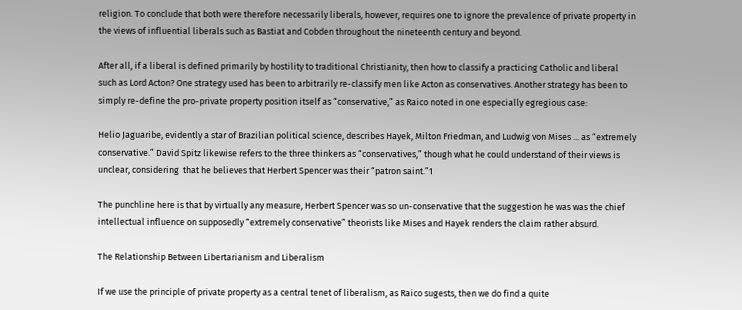religion. To conclude that both were therefore necessarily liberals, however, requires one to ignore the prevalence of private property in the views of influential liberals such as Bastiat and Cobden throughout the nineteenth century and beyond.

After all, if a liberal is defined primarily by hostility to traditional Christianity, then how to classify a practicing Catholic and liberal such as Lord Acton? One strategy used has been to arbitrarily re-classify men like Acton as conservatives. Another strategy has been to simply re-define the pro-private property position itself as “conservative,” as Raico noted in one especially egregious case:

Helio Jaguaribe, evidently a star of Brazilian political science, describes Hayek, Milton Friedman, and Ludwig von Mises ... as “extremely conservative.” David Spitz likewise refers to the three thinkers as “conservatives,” though what he could understand of their views is unclear, considering  that he believes that Herbert Spencer was their “patron saint.”1

The punchline here is that by virtually any measure, Herbert Spencer was so un-conservative that the suggestion he was was the chief intellectual influence on supposedly “extremely conservative” theorists like Mises and Hayek renders the claim rather absurd.

The Relationship Between Libertarianism and Liberalism

If we use the principle of private property as a central tenet of liberalism, as Raico sugests, then we do find a quite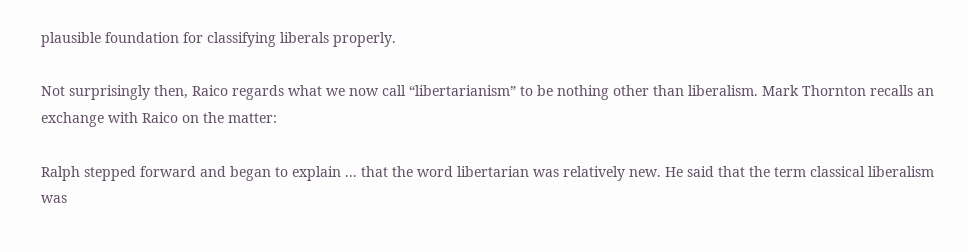plausible foundation for classifying liberals properly.

Not surprisingly then, Raico regards what we now call “libertarianism” to be nothing other than liberalism. Mark Thornton recalls an exchange with Raico on the matter:

Ralph stepped forward and began to explain ... that the word libertarian was relatively new. He said that the term classical liberalism was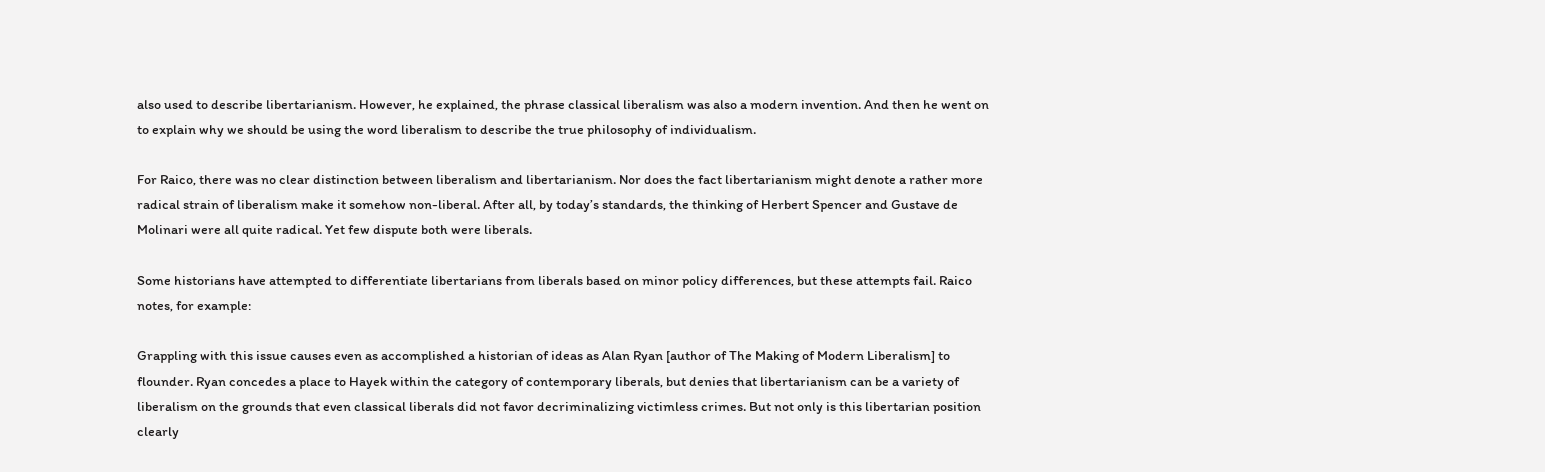also used to describe libertarianism. However, he explained, the phrase classical liberalism was also a modern invention. And then he went on to explain why we should be using the word liberalism to describe the true philosophy of individualism.

For Raico, there was no clear distinction between liberalism and libertarianism. Nor does the fact libertarianism might denote a rather more radical strain of liberalism make it somehow non-liberal. After all, by today’s standards, the thinking of Herbert Spencer and Gustave de Molinari were all quite radical. Yet few dispute both were liberals.

Some historians have attempted to differentiate libertarians from liberals based on minor policy differences, but these attempts fail. Raico notes, for example:

Grappling with this issue causes even as accomplished a historian of ideas as Alan Ryan [author of The Making of Modern Liberalism] to flounder. Ryan concedes a place to Hayek within the category of contemporary liberals, but denies that libertarianism can be a variety of liberalism on the grounds that even classical liberals did not favor decriminalizing victimless crimes. But not only is this libertarian position clearly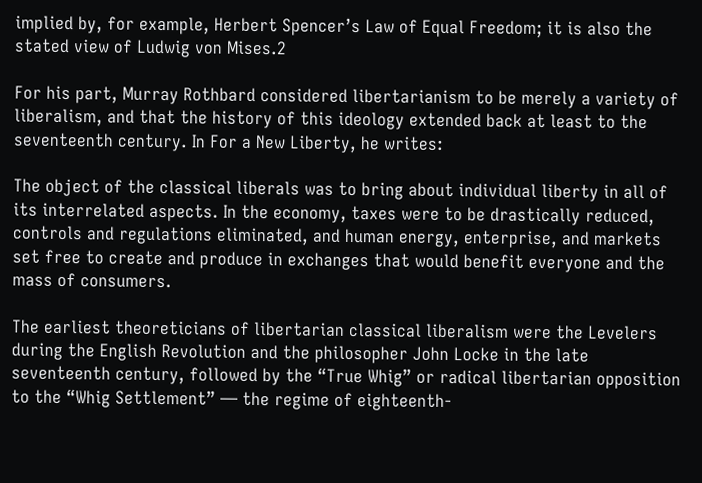implied by, for example, Herbert Spencer’s Law of Equal Freedom; it is also the stated view of Ludwig von Mises.2

For his part, Murray Rothbard considered libertarianism to be merely a variety of liberalism, and that the history of this ideology extended back at least to the seventeenth century. In For a New Liberty, he writes:

The object of the classical liberals was to bring about individual liberty in all of its interrelated aspects. In the economy, taxes were to be drastically reduced, controls and regulations eliminated, and human energy, enterprise, and markets set free to create and produce in exchanges that would benefit everyone and the mass of consumers.

The earliest theoreticians of libertarian classical liberalism were the Levelers during the English Revolution and the philosopher John Locke in the late seventeenth century, followed by the “True Whig” or radical libertarian opposition to the “Whig Settlement” — the regime of eighteenth-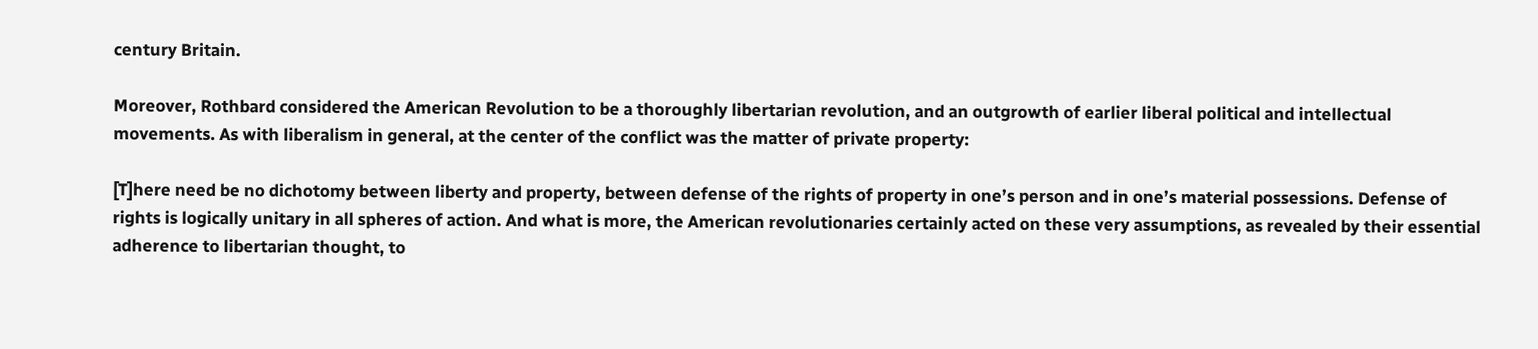century Britain.

Moreover, Rothbard considered the American Revolution to be a thoroughly libertarian revolution, and an outgrowth of earlier liberal political and intellectual movements. As with liberalism in general, at the center of the conflict was the matter of private property:

[T]here need be no dichotomy between liberty and property, between defense of the rights of property in one’s person and in one’s material possessions. Defense of rights is logically unitary in all spheres of action. And what is more, the American revolutionaries certainly acted on these very assumptions, as revealed by their essential adherence to libertarian thought, to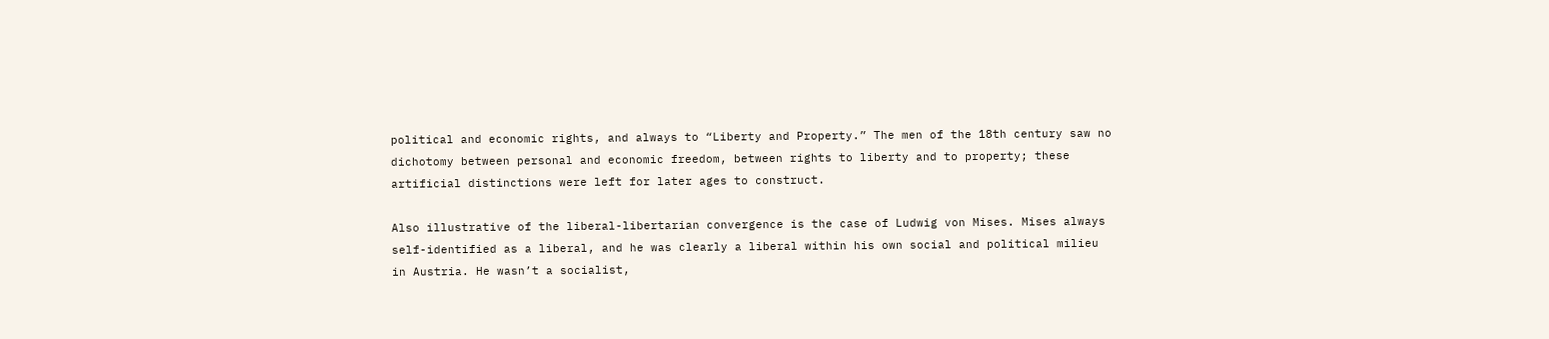political and economic rights, and always to “Liberty and Property.” The men of the 18th century saw no dichotomy between personal and economic freedom, between rights to liberty and to property; these artificial distinctions were left for later ages to construct.

Also illustrative of the liberal-libertarian convergence is the case of Ludwig von Mises. Mises always self-identified as a liberal, and he was clearly a liberal within his own social and political milieu in Austria. He wasn’t a socialist,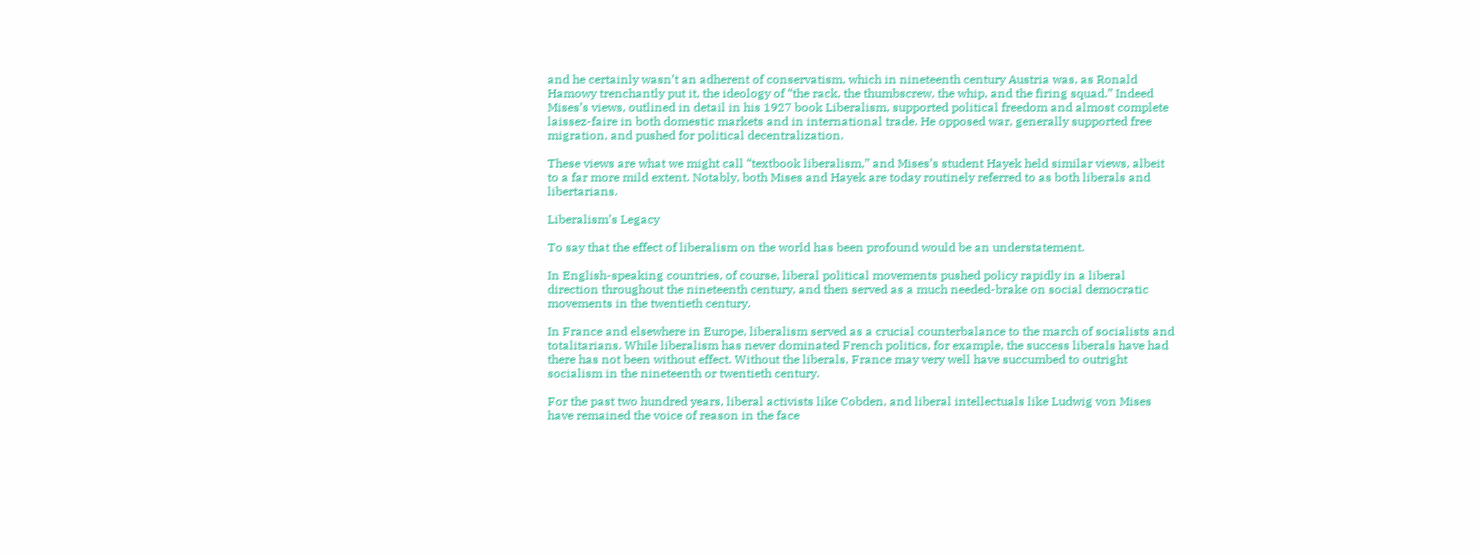and he certainly wasn’t an adherent of conservatism, which in nineteenth century Austria was, as Ronald Hamowy trenchantly put it, the ideology of “the rack, the thumbscrew, the whip, and the firing squad.” Indeed Mises’s views, outlined in detail in his 1927 book Liberalism, supported political freedom and almost complete laissez-faire in both domestic markets and in international trade. He opposed war, generally supported free migration, and pushed for political decentralization.

These views are what we might call “textbook liberalism,” and Mises’s student Hayek held similar views, albeit to a far more mild extent. Notably, both Mises and Hayek are today routinely referred to as both liberals and libertarians.

Liberalism’s Legacy

To say that the effect of liberalism on the world has been profound would be an understatement.

In English-speaking countries, of course, liberal political movements pushed policy rapidly in a liberal direction throughout the nineteenth century, and then served as a much needed-brake on social democratic movements in the twentieth century.

In France and elsewhere in Europe, liberalism served as a crucial counterbalance to the march of socialists and totalitarians. While liberalism has never dominated French politics, for example, the success liberals have had there has not been without effect. Without the liberals, France may very well have succumbed to outright socialism in the nineteenth or twentieth century.

For the past two hundred years, liberal activists like Cobden, and liberal intellectuals like Ludwig von Mises have remained the voice of reason in the face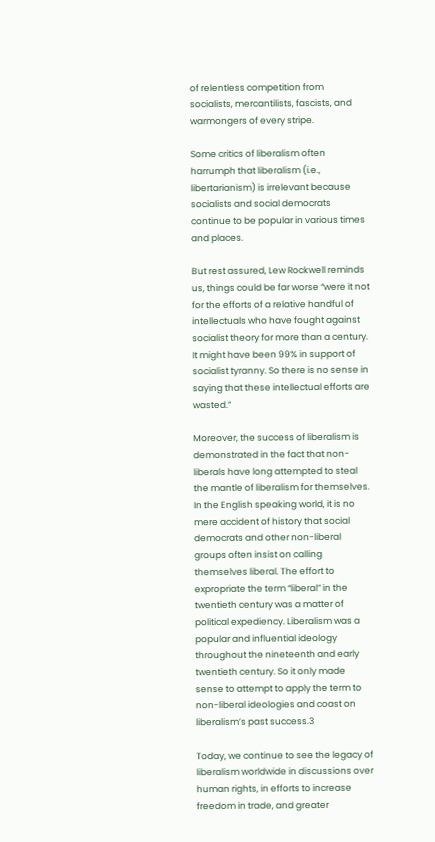of relentless competition from socialists, mercantilists, fascists, and warmongers of every stripe.

Some critics of liberalism often harrumph that liberalism (i.e., libertarianism) is irrelevant because socialists and social democrats continue to be popular in various times and places.

But rest assured, Lew Rockwell reminds us, things could be far worse “were it not for the efforts of a relative handful of intellectuals who have fought against socialist theory for more than a century. It might have been 99% in support of socialist tyranny. So there is no sense in saying that these intellectual efforts are wasted.”

Moreover, the success of liberalism is demonstrated in the fact that non-liberals have long attempted to steal the mantle of liberalism for themselves. In the English speaking world, it is no mere accident of history that social democrats and other non-liberal groups often insist on calling themselves liberal. The effort to expropriate the term “liberal” in the twentieth century was a matter of political expediency. Liberalism was a popular and influential ideology throughout the nineteenth and early twentieth century. So it only made sense to attempt to apply the term to non-liberal ideologies and coast on liberalism’s past success.3

Today, we continue to see the legacy of liberalism worldwide in discussions over human rights, in efforts to increase freedom in trade, and greater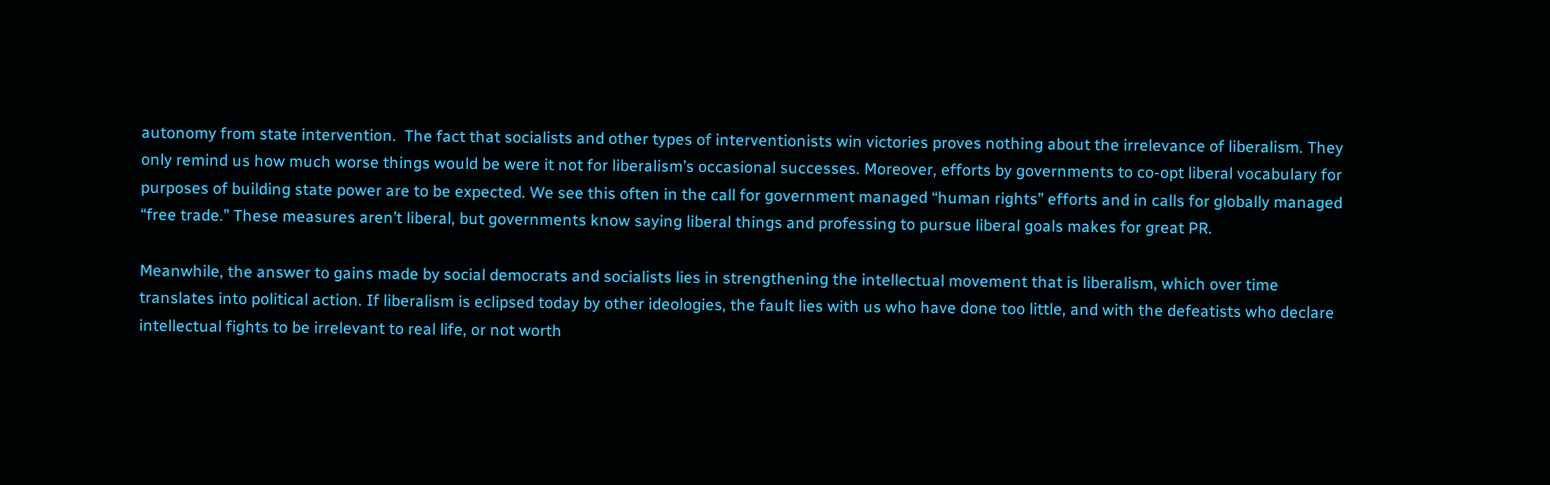autonomy from state intervention.  The fact that socialists and other types of interventionists win victories proves nothing about the irrelevance of liberalism. They only remind us how much worse things would be were it not for liberalism’s occasional successes. Moreover, efforts by governments to co-opt liberal vocabulary for purposes of building state power are to be expected. We see this often in the call for government managed “human rights” efforts and in calls for globally managed “free trade.” These measures aren’t liberal, but governments know saying liberal things and professing to pursue liberal goals makes for great PR.

Meanwhile, the answer to gains made by social democrats and socialists lies in strengthening the intellectual movement that is liberalism, which over time translates into political action. If liberalism is eclipsed today by other ideologies, the fault lies with us who have done too little, and with the defeatists who declare intellectual fights to be irrelevant to real life, or not worth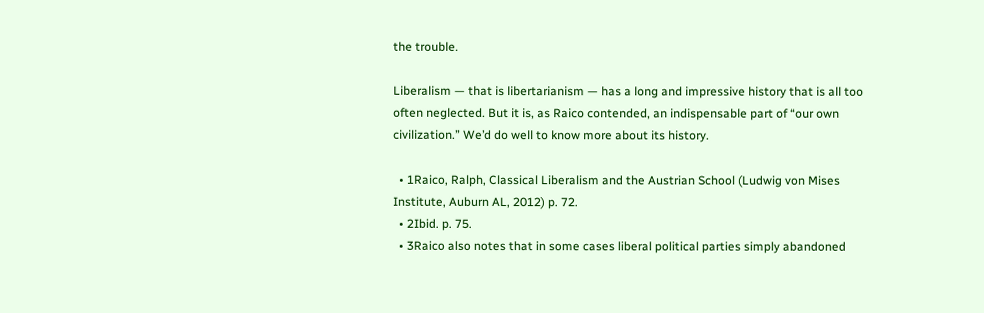the trouble.

Liberalism — that is libertarianism — has a long and impressive history that is all too often neglected. But it is, as Raico contended, an indispensable part of “our own civilization.” We’d do well to know more about its history.

  • 1Raico, Ralph, Classical Liberalism and the Austrian School (Ludwig von Mises Institute, Auburn AL, 2012) p. 72.
  • 2Ibid. p. 75.
  • 3Raico also notes that in some cases liberal political parties simply abandoned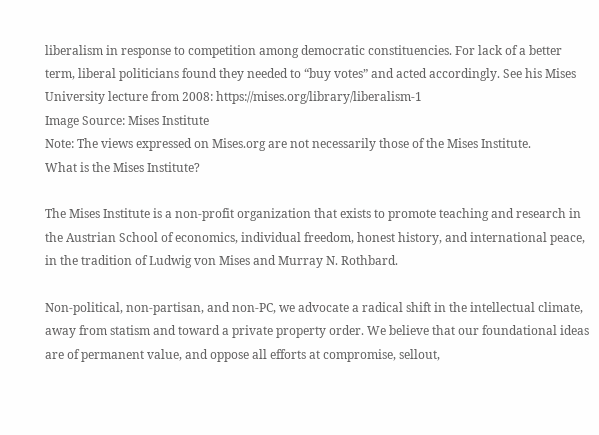liberalism in response to competition among democratic constituencies. For lack of a better term, liberal politicians found they needed to “buy votes” and acted accordingly. See his Mises University lecture from 2008: https://mises.org/library/liberalism-1
Image Source: Mises Institute
Note: The views expressed on Mises.org are not necessarily those of the Mises Institute.
What is the Mises Institute?

The Mises Institute is a non-profit organization that exists to promote teaching and research in the Austrian School of economics, individual freedom, honest history, and international peace, in the tradition of Ludwig von Mises and Murray N. Rothbard.

Non-political, non-partisan, and non-PC, we advocate a radical shift in the intellectual climate, away from statism and toward a private property order. We believe that our foundational ideas are of permanent value, and oppose all efforts at compromise, sellout,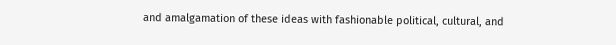and amalgamation of these ideas with fashionable political, cultural, and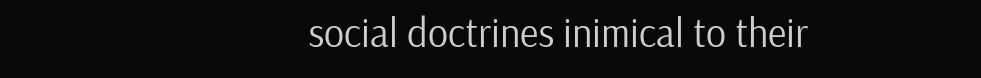social doctrines inimical to their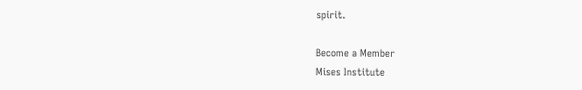spirit.

Become a Member
Mises Institute